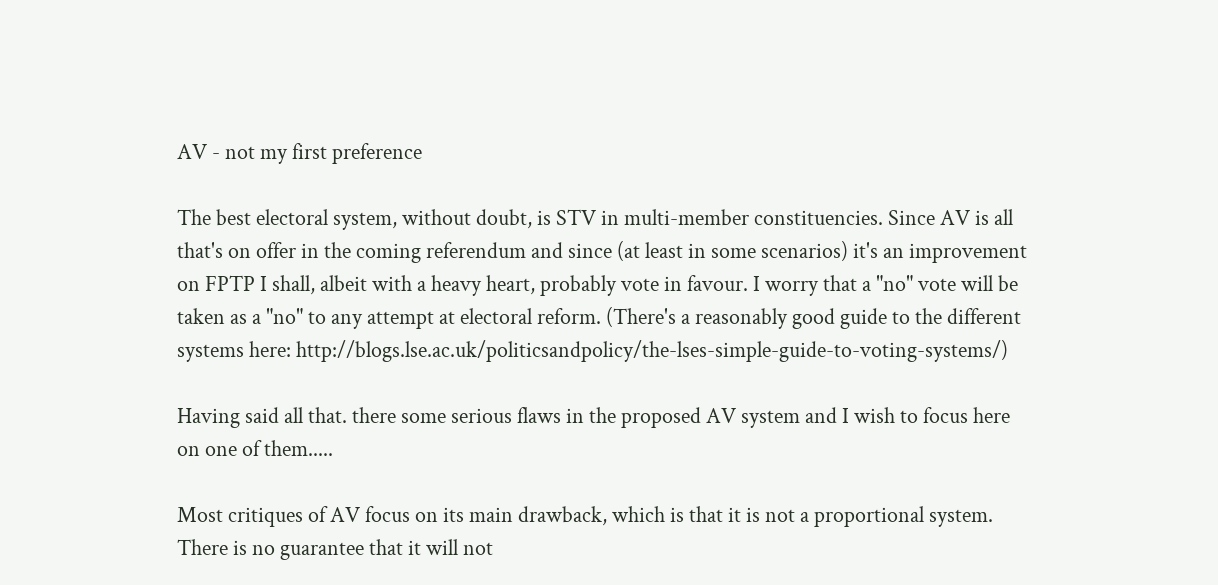AV - not my first preference

The best electoral system, without doubt, is STV in multi-member constituencies. Since AV is all that's on offer in the coming referendum and since (at least in some scenarios) it's an improvement on FPTP I shall, albeit with a heavy heart, probably vote in favour. I worry that a "no" vote will be taken as a "no" to any attempt at electoral reform. (There's a reasonably good guide to the different systems here: http://blogs.lse.ac.uk/politicsandpolicy/the-lses-simple-guide-to-voting-systems/)

Having said all that. there some serious flaws in the proposed AV system and I wish to focus here on one of them.....

Most critiques of AV focus on its main drawback, which is that it is not a proportional system. There is no guarantee that it will not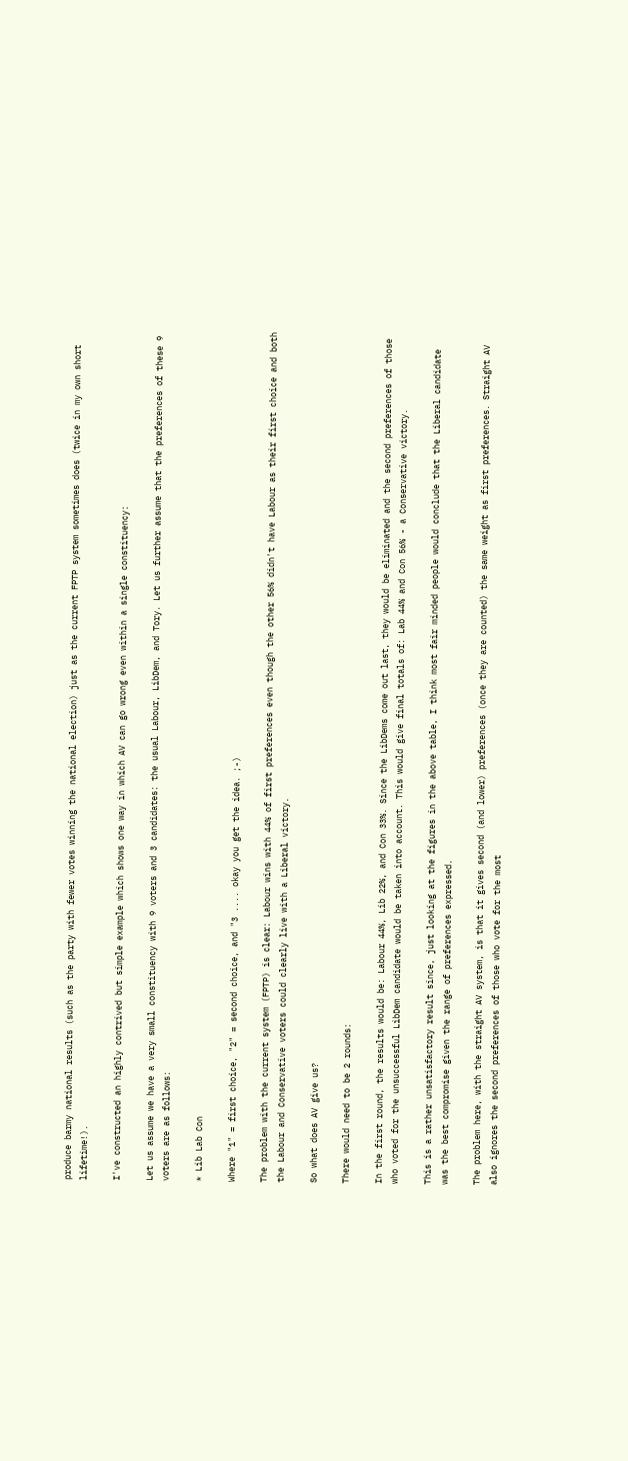produce barmy national results (such as the party with fewer votes winning the national election) just as the current FPTP system sometimes does (twice in my own short lifetime!).

I've constructed an highly contrived but simple example which shows one way in which AV can go wrong even within a single constituency:

Let us assume we have a very small constituency with 9 voters and 3 candidates: the usual Labour, LibDem, and Tory. Let us further assume that the preferences of these 9 voters are as follows:

* Lib Lab Con

Where "1" = first choice, "2" = second choice, and "3 .... okay you get the idea. ;-)

The problem with the current system (FPTP) is clear: Labour wins with 44% of first preferences even though the other 56% didn't have Labour as their first choice and both the Labour and Conservative voters could clearly live with a Liberal victory.

So what does AV give us?

There would need to be 2 rounds:

In the first round, the results would be: Labour 44%, Lib 22%, and Con 33%. Since the LibDems come out last, they would be eliminated and the second preferences of those who voted for the unsuccessful LibDem candidate would be taken into account. This would give final totals of: Lab 44% and Con 56% - a Conservative victory.

This is a rather unsatisfactory result since, just looking at the figures in the above table, I think most fair minded people would conclude that the Liberal candidate was the best compromise given the range of preferences expressed.

The problem here, with the straight AV system, is that it gives second (and lower) preferences (once they are counted) the same weight as first preferences. Straight AV also ignores the second preferences of those who vote for the most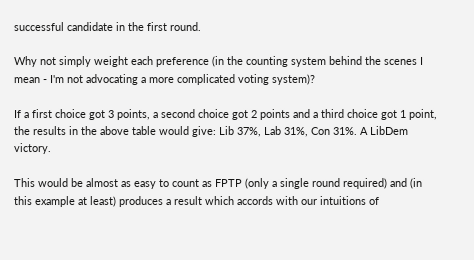successful candidate in the first round.

Why not simply weight each preference (in the counting system behind the scenes I mean - I'm not advocating a more complicated voting system)?

If a first choice got 3 points, a second choice got 2 points and a third choice got 1 point, the results in the above table would give: Lib 37%, Lab 31%, Con 31%. A LibDem victory.

This would be almost as easy to count as FPTP (only a single round required) and (in this example at least) produces a result which accords with our intuitions of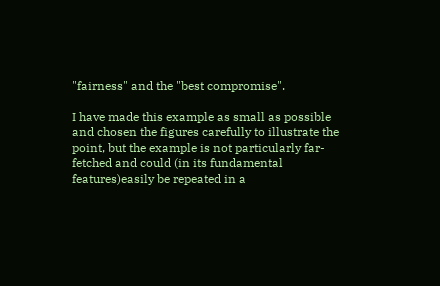"fairness" and the "best compromise".

I have made this example as small as possible and chosen the figures carefully to illustrate the point, but the example is not particularly far-fetched and could (in its fundamental features)easily be repeated in a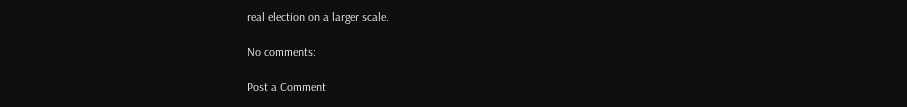real election on a larger scale.

No comments:

Post a Comment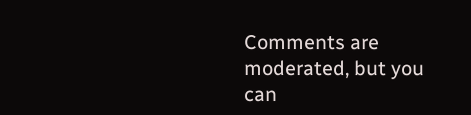Comments are moderated, but you can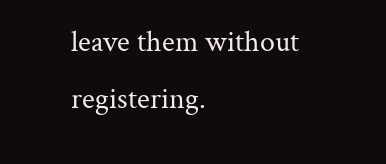leave them without registering.